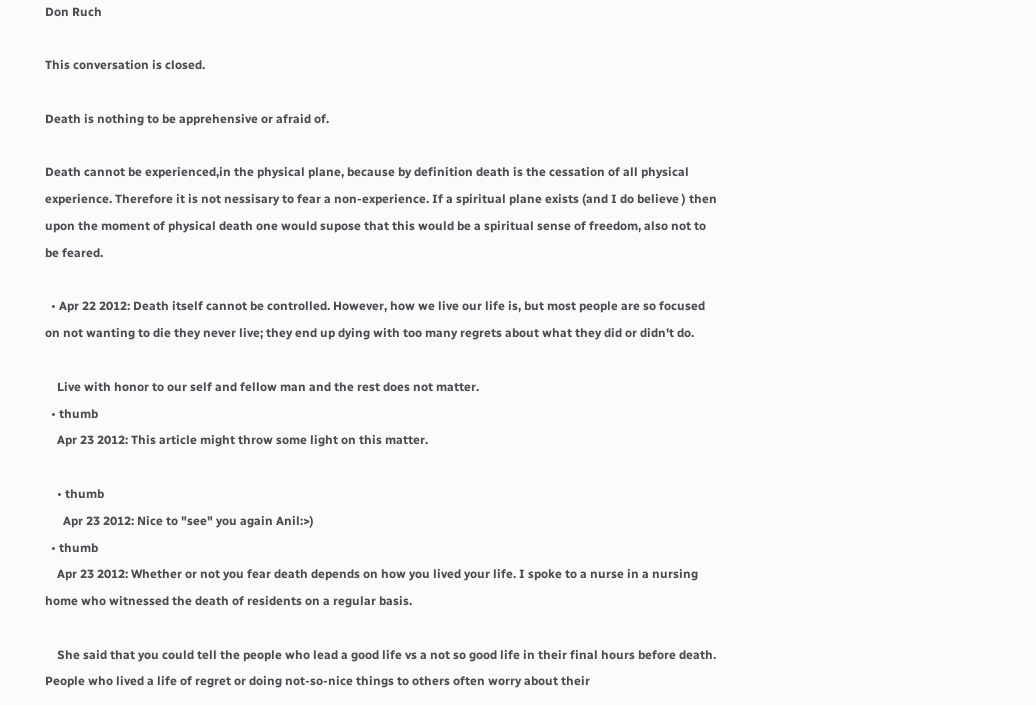Don Ruch

This conversation is closed.

Death is nothing to be apprehensive or afraid of.

Death cannot be experienced,in the physical plane, because by definition death is the cessation of all physical experience. Therefore it is not nessisary to fear a non-experience. If a spiritual plane exists (and I do believe ) then upon the moment of physical death one would supose that this would be a spiritual sense of freedom, also not to be feared.

  • Apr 22 2012: Death itself cannot be controlled. However, how we live our life is, but most people are so focused on not wanting to die they never live; they end up dying with too many regrets about what they did or didn't do.

    Live with honor to our self and fellow man and the rest does not matter.
  • thumb
    Apr 23 2012: This article might throw some light on this matter.

    • thumb
      Apr 23 2012: Nice to "see" you again Anil:>)
  • thumb
    Apr 23 2012: Whether or not you fear death depends on how you lived your life. I spoke to a nurse in a nursing home who witnessed the death of residents on a regular basis.

    She said that you could tell the people who lead a good life vs a not so good life in their final hours before death. People who lived a life of regret or doing not-so-nice things to others often worry about their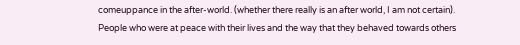comeuppance in the after-world. (whether there really is an after world, I am not certain). People who were at peace with their lives and the way that they behaved towards others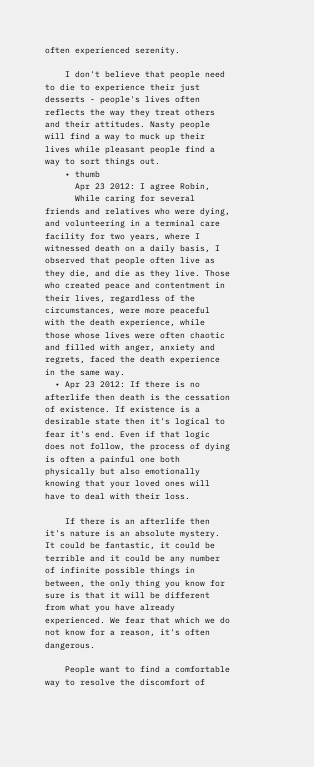often experienced serenity.

    I don't believe that people need to die to experience their just desserts - people's lives often reflects the way they treat others and their attitudes. Nasty people will find a way to muck up their lives while pleasant people find a way to sort things out.
    • thumb
      Apr 23 2012: I agree Robin,
      While caring for several friends and relatives who were dying, and volunteering in a terminal care facility for two years, where I witnessed death on a daily basis, I observed that people often live as they die, and die as they live. Those who created peace and contentment in their lives, regardless of the circumstances, were more peaceful with the death experience, while those whose lives were often chaotic and filled with anger, anxiety and regrets, faced the death experience in the same way.
  • Apr 23 2012: If there is no afterlife then death is the cessation of existence. If existence is a desirable state then it's logical to fear it's end. Even if that logic does not follow, the process of dying is often a painful one both physically but also emotionally knowing that your loved ones will have to deal with their loss.

    If there is an afterlife then it's nature is an absolute mystery. It could be fantastic, it could be terrible and it could be any number of infinite possible things in between, the only thing you know for sure is that it will be different from what you have already experienced. We fear that which we do not know for a reason, it's often dangerous.

    People want to find a comfortable way to resolve the discomfort of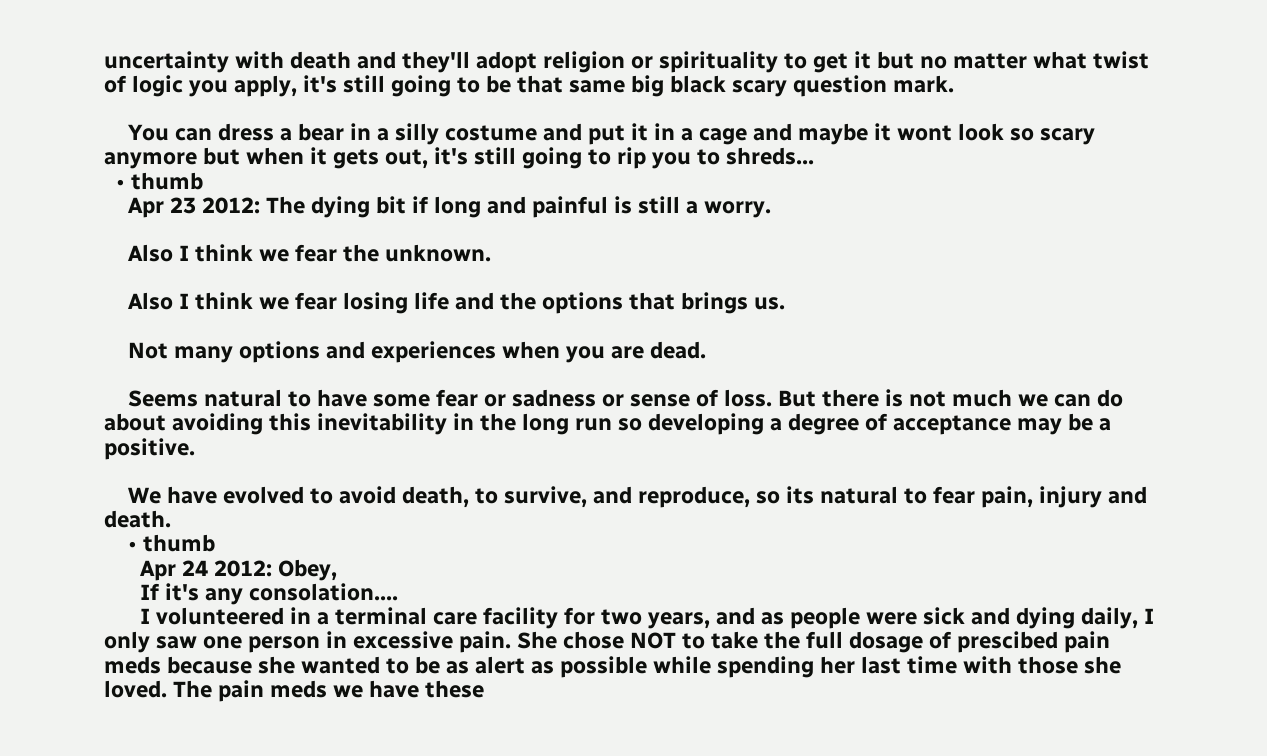uncertainty with death and they'll adopt religion or spirituality to get it but no matter what twist of logic you apply, it's still going to be that same big black scary question mark.

    You can dress a bear in a silly costume and put it in a cage and maybe it wont look so scary anymore but when it gets out, it's still going to rip you to shreds...
  • thumb
    Apr 23 2012: The dying bit if long and painful is still a worry.

    Also I think we fear the unknown.

    Also I think we fear losing life and the options that brings us.

    Not many options and experiences when you are dead.

    Seems natural to have some fear or sadness or sense of loss. But there is not much we can do about avoiding this inevitability in the long run so developing a degree of acceptance may be a positive.

    We have evolved to avoid death, to survive, and reproduce, so its natural to fear pain, injury and death.
    • thumb
      Apr 24 2012: Obey,
      If it's any consolation....
      I volunteered in a terminal care facility for two years, and as people were sick and dying daily, I only saw one person in excessive pain. She chose NOT to take the full dosage of prescibed pain meds because she wanted to be as alert as possible while spending her last time with those she loved. The pain meds we have these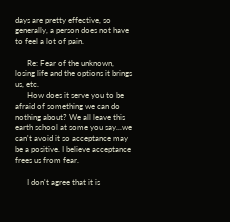days are pretty effective, so generally, a person does not have to feel a lot of pain.

      Re: Fear of the unknown, losing life and the options it brings us, etc.
      How does it serve you to be afraid of something we can do nothing about? We all leave this earth school at some you say...we can't avoid it so acceptance may be a positive. I believe acceptance frees us from fear.

      I don't agree that it is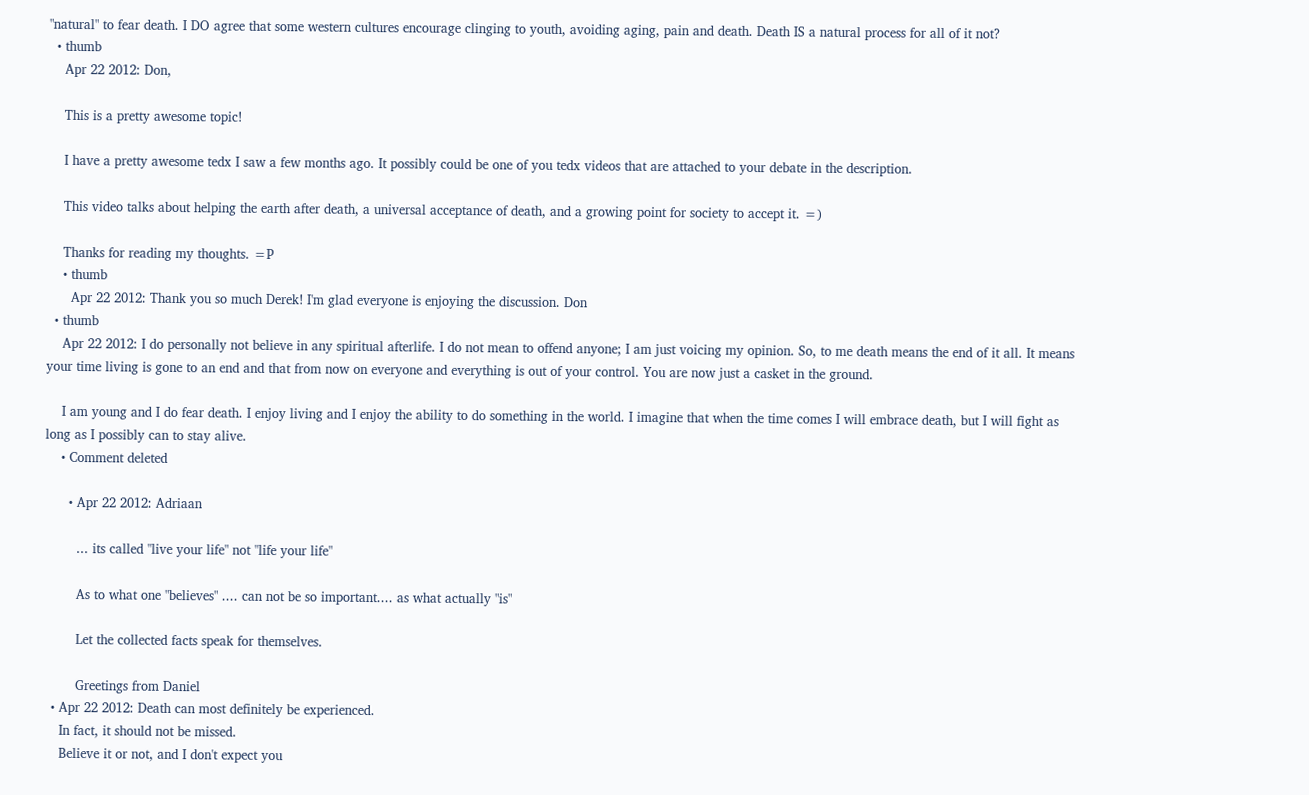"natural" to fear death. I DO agree that some western cultures encourage clinging to youth, avoiding aging, pain and death. Death IS a natural process for all of it not?
  • thumb
    Apr 22 2012: Don,

    This is a pretty awesome topic!

    I have a pretty awesome tedx I saw a few months ago. It possibly could be one of you tedx videos that are attached to your debate in the description.

    This video talks about helping the earth after death, a universal acceptance of death, and a growing point for society to accept it. =)

    Thanks for reading my thoughts. =P
    • thumb
      Apr 22 2012: Thank you so much Derek! I'm glad everyone is enjoying the discussion. Don
  • thumb
    Apr 22 2012: I do personally not believe in any spiritual afterlife. I do not mean to offend anyone; I am just voicing my opinion. So, to me death means the end of it all. It means your time living is gone to an end and that from now on everyone and everything is out of your control. You are now just a casket in the ground.

    I am young and I do fear death. I enjoy living and I enjoy the ability to do something in the world. I imagine that when the time comes I will embrace death, but I will fight as long as I possibly can to stay alive.
    • Comment deleted

      • Apr 22 2012: Adriaan

        ... its called "live your life" not "life your life"

        As to what one "believes" .... can not be so important.... as what actually "is"

        Let the collected facts speak for themselves.

        Greetings from Daniel
  • Apr 22 2012: Death can most definitely be experienced.
    In fact, it should not be missed.
    Believe it or not, and I don't expect you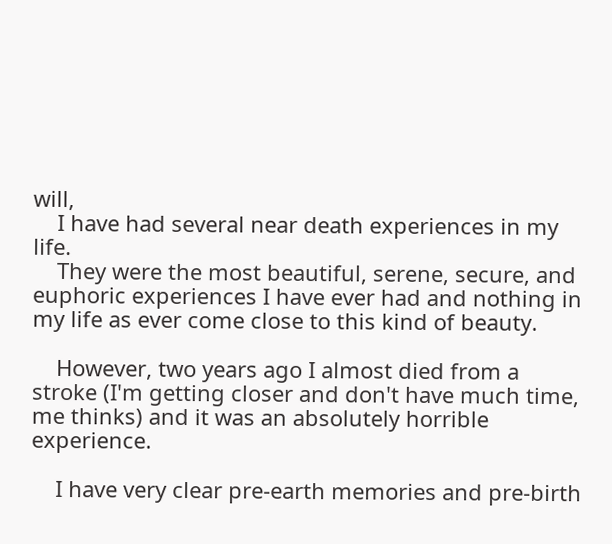will,
    I have had several near death experiences in my life.
    They were the most beautiful, serene, secure, and euphoric experiences I have ever had and nothing in my life as ever come close to this kind of beauty.

    However, two years ago I almost died from a stroke (I'm getting closer and don't have much time, me thinks) and it was an absolutely horrible experience.

    I have very clear pre-earth memories and pre-birth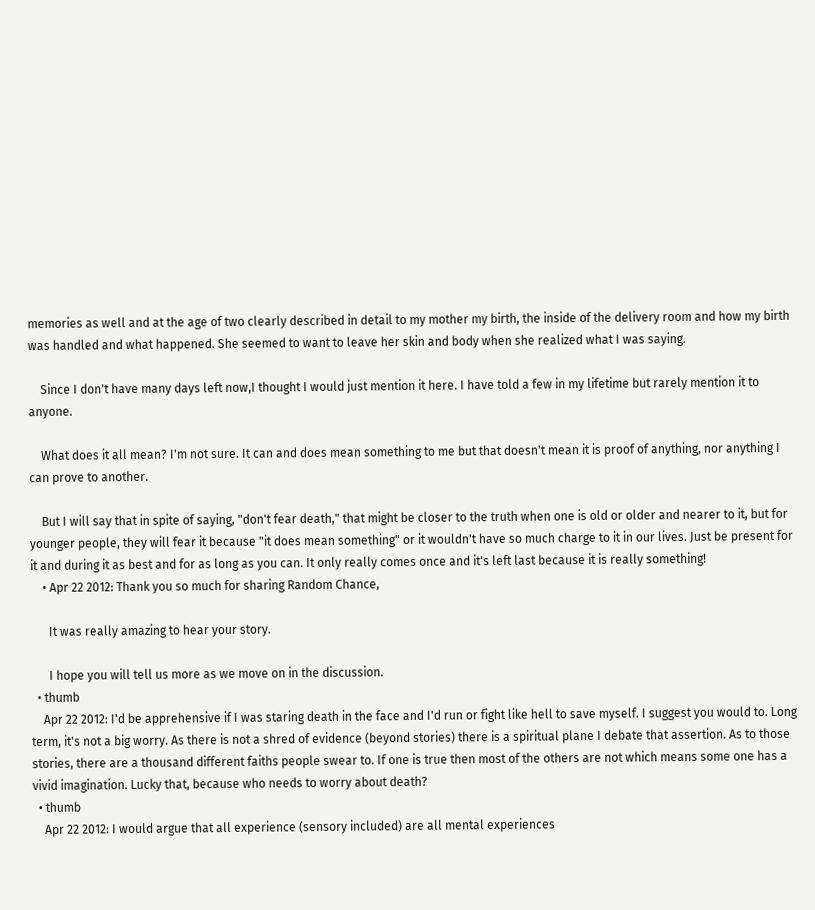memories as well and at the age of two clearly described in detail to my mother my birth, the inside of the delivery room and how my birth was handled and what happened. She seemed to want to leave her skin and body when she realized what I was saying.

    Since I don't have many days left now,I thought I would just mention it here. I have told a few in my lifetime but rarely mention it to anyone.

    What does it all mean? I'm not sure. It can and does mean something to me but that doesn't mean it is proof of anything, nor anything I can prove to another.

    But I will say that in spite of saying, "don't fear death," that might be closer to the truth when one is old or older and nearer to it, but for younger people, they will fear it because "it does mean something" or it wouldn't have so much charge to it in our lives. Just be present for it and during it as best and for as long as you can. It only really comes once and it's left last because it is really something!
    • Apr 22 2012: Thank you so much for sharing Random Chance,

      It was really amazing to hear your story.

      I hope you will tell us more as we move on in the discussion.
  • thumb
    Apr 22 2012: I'd be apprehensive if I was staring death in the face and I'd run or fight like hell to save myself. I suggest you would to. Long term, it's not a big worry. As there is not a shred of evidence (beyond stories) there is a spiritual plane I debate that assertion. As to those stories, there are a thousand different faiths people swear to. If one is true then most of the others are not which means some one has a vivid imagination. Lucky that, because who needs to worry about death?
  • thumb
    Apr 22 2012: I would argue that all experience (sensory included) are all mental experiences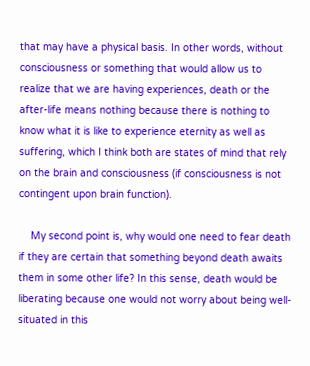that may have a physical basis. In other words, without consciousness or something that would allow us to realize that we are having experiences, death or the after-life means nothing because there is nothing to know what it is like to experience eternity as well as suffering, which I think both are states of mind that rely on the brain and consciousness (if consciousness is not contingent upon brain function).

    My second point is, why would one need to fear death if they are certain that something beyond death awaits them in some other life? In this sense, death would be liberating because one would not worry about being well-situated in this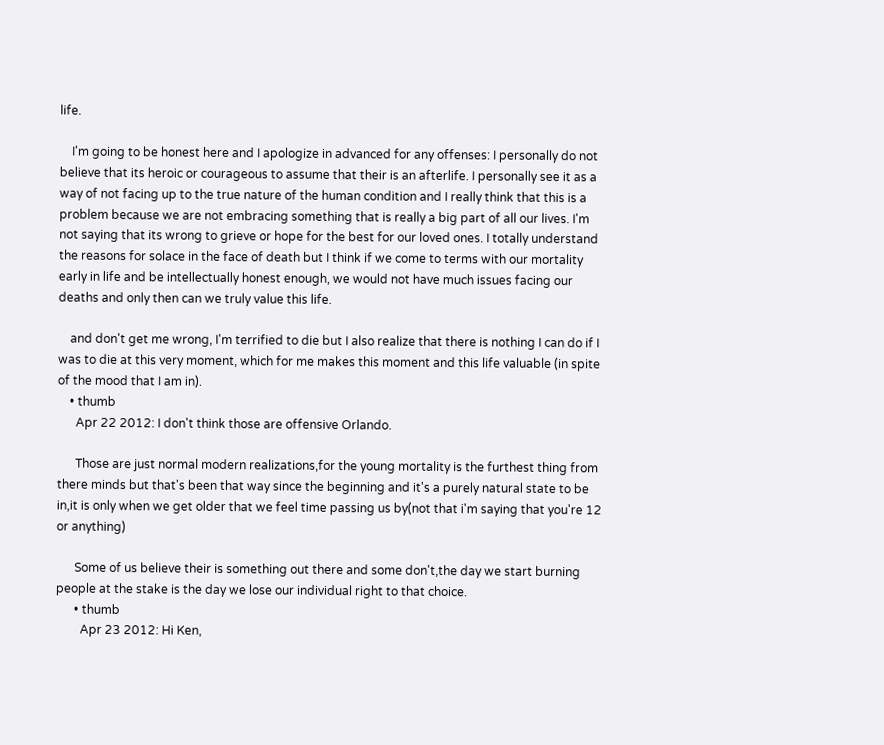life.

    I'm going to be honest here and I apologize in advanced for any offenses: I personally do not believe that its heroic or courageous to assume that their is an afterlife. I personally see it as a way of not facing up to the true nature of the human condition and I really think that this is a problem because we are not embracing something that is really a big part of all our lives. I'm not saying that its wrong to grieve or hope for the best for our loved ones. I totally understand the reasons for solace in the face of death but I think if we come to terms with our mortality early in life and be intellectually honest enough, we would not have much issues facing our deaths and only then can we truly value this life.

    and don't get me wrong, I'm terrified to die but I also realize that there is nothing I can do if I was to die at this very moment, which for me makes this moment and this life valuable (in spite of the mood that I am in).
    • thumb
      Apr 22 2012: I don't think those are offensive Orlando.

      Those are just normal modern realizations,for the young mortality is the furthest thing from there minds but that's been that way since the beginning and it's a purely natural state to be in,it is only when we get older that we feel time passing us by(not that i'm saying that you're 12 or anything)

      Some of us believe their is something out there and some don't,the day we start burning people at the stake is the day we lose our individual right to that choice.
      • thumb
        Apr 23 2012: Hi Ken,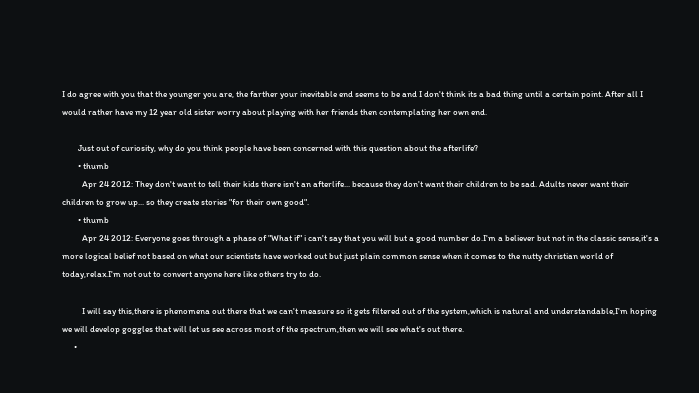I do agree with you that the younger you are, the farther your inevitable end seems to be and I don't think its a bad thing until a certain point. After all I would rather have my 12 year old sister worry about playing with her friends then contemplating her own end.

        Just out of curiosity, why do you think people have been concerned with this question about the afterlife?
        • thumb
          Apr 24 2012: They don't want to tell their kids there isn't an afterlife... because they don't want their children to be sad. Adults never want their children to grow up... so they create stories "for their own good".
        • thumb
          Apr 24 2012: Everyone goes through a phase of "What if" i can't say that you will but a good number do.I'm a believer but not in the classic sense,it's a more logical belief not based on what our scientists have worked out but just plain common sense when it comes to the nutty christian world of today,relax.I'm not out to convert anyone here like others try to do.

          I will say this,there is phenomena out there that we can't measure so it gets filtered out of the system,which is natural and understandable,I'm hoping we will develop goggles that will let us see across most of the spectrum,then we will see what's out there.
      •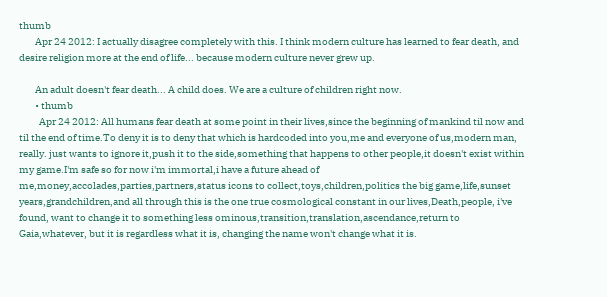thumb
        Apr 24 2012: I actually disagree completely with this. I think modern culture has learned to fear death, and desire religion more at the end of life... because modern culture never grew up.

        An adult doesn't fear death... A child does. We are a culture of children right now.
        • thumb
          Apr 24 2012: All humans fear death at some point in their lives,since the beginning of mankind til now and til the end of time.To deny it is to deny that which is hardcoded into you,me and everyone of us,modern man, really. just wants to ignore it,push it to the side,something that happens to other people,it doesn't exist within my game.I'm safe so for now i'm immortal,i have a future ahead of me,money,accolades,parties,partners,status icons to collect,toys,children,politics the big game,life,sunset years,grandchildren,and all through this is the one true cosmological constant in our lives,Death,people, i've found, want to change it to something less ominous,transition,translation,ascendance,return to Gaia,whatever, but it is regardless what it is, changing the name won't change what it is.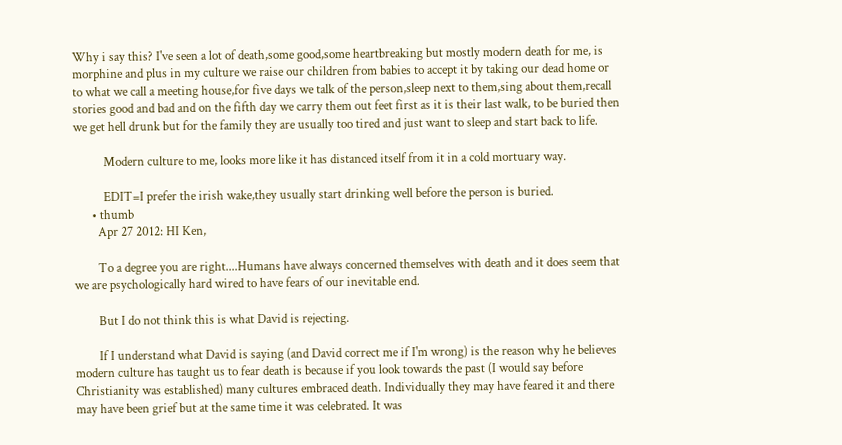Why i say this? I've seen a lot of death,some good,some heartbreaking but mostly modern death for me, is morphine and plus in my culture we raise our children from babies to accept it by taking our dead home or to what we call a meeting house,for five days we talk of the person,sleep next to them,sing about them,recall stories good and bad and on the fifth day we carry them out feet first as it is their last walk, to be buried then we get hell drunk but for the family they are usually too tired and just want to sleep and start back to life.

          Modern culture to me, looks more like it has distanced itself from it in a cold mortuary way.

          EDIT=I prefer the irish wake,they usually start drinking well before the person is buried.
      • thumb
        Apr 27 2012: HI Ken,

        To a degree you are right....Humans have always concerned themselves with death and it does seem that we are psychologically hard wired to have fears of our inevitable end.

        But I do not think this is what David is rejecting.

        If I understand what David is saying (and David correct me if I'm wrong) is the reason why he believes modern culture has taught us to fear death is because if you look towards the past (I would say before Christianity was established) many cultures embraced death. Individually they may have feared it and there may have been grief but at the same time it was celebrated. It was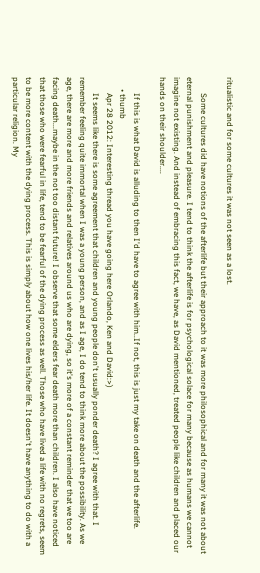ritualistic and for some cultures it was not seen as a lost.

        Some cultures did have notions of the afterlife but their approach to it was more philosophical and for many it was not about eternal punishment and pleasure. I tend to think the afterlife is for psychological solace for many because as humans we cannot imagine not existing. And instead of embracing this fact, we have, as David mentioned, treated people like children and placed our hands on their shoulder....

        If this is what David is alluding to then I'd have to agree with him..If not, this is just my take on death and the afterlife.
      • thumb
        Apr 28 2012: Interesting thread you have going here Orlando, Ken and David:>)
        It seems like there is some agreement that children and young people don't usually ponder death? I agree with that. I remember feeling quite immortal when I was a young person, and as I age, I do tend to think more about the possibility. As we age, there are more and more friends and relatives around us who are dying, so it's more of a constant reminder that we too are facing death...maybe in the not too distant future! I observe that some elders fear death more than children. I also have noticed that those who were fearful in life, tend to be fearful of the dying process as well. Those who have lived a life with no regrets, seem to be more content with the dying process. This is simply about how one lives his/her life. It doesn't have anything to do with a particular religion. My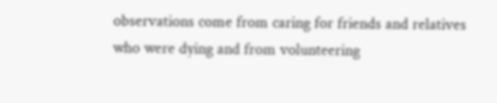observations come from caring for friends and relatives who were dying and from volunteering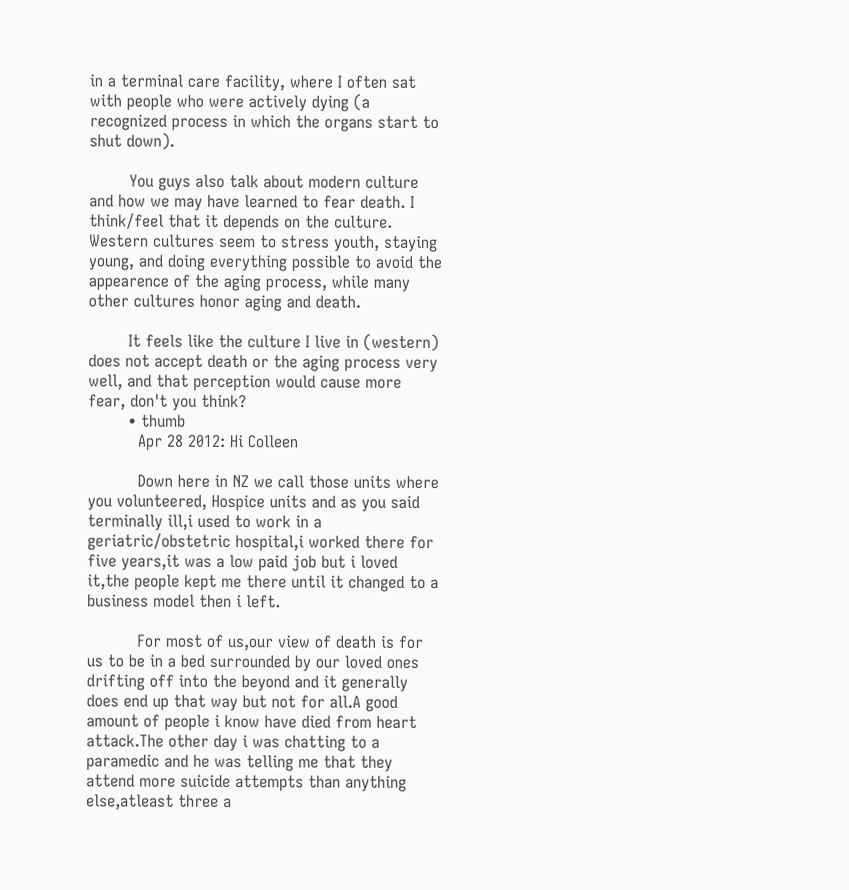in a terminal care facility, where I often sat with people who were actively dying (a recognized process in which the organs start to shut down).

        You guys also talk about modern culture and how we may have learned to fear death. I think/feel that it depends on the culture. Western cultures seem to stress youth, staying young, and doing everything possible to avoid the appearence of the aging process, while many other cultures honor aging and death.

        It feels like the culture I live in (western) does not accept death or the aging process very well, and that perception would cause more fear, don't you think?
        • thumb
          Apr 28 2012: Hi Colleen

          Down here in NZ we call those units where you volunteered, Hospice units and as you said terminally ill,i used to work in a geriatric/obstetric hospital,i worked there for five years,it was a low paid job but i loved it,the people kept me there until it changed to a business model then i left.

          For most of us,our view of death is for us to be in a bed surrounded by our loved ones drifting off into the beyond and it generally does end up that way but not for all.A good amount of people i know have died from heart attack.The other day i was chatting to a paramedic and he was telling me that they attend more suicide attempts than anything else,atleast three a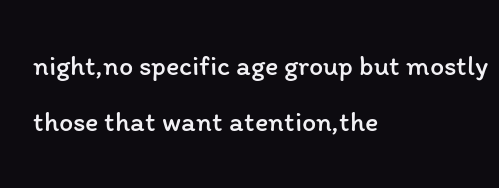night,no specific age group but mostly those that want atention,the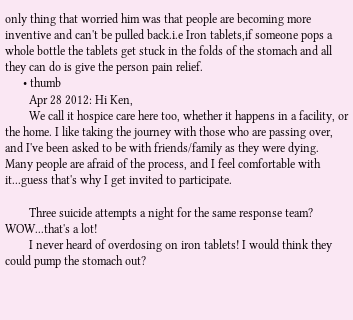only thing that worried him was that people are becoming more inventive and can't be pulled back.i.e Iron tablets,if someone pops a whole bottle the tablets get stuck in the folds of the stomach and all they can do is give the person pain relief.
      • thumb
        Apr 28 2012: Hi Ken,
        We call it hospice care here too, whether it happens in a facility, or the home. I like taking the journey with those who are passing over, and I've been asked to be with friends/family as they were dying. Many people are afraid of the process, and I feel comfortable with it...guess that's why I get invited to participate.

        Three suicide attempts a night for the same response team? WOW...that's a lot!
        I never heard of overdosing on iron tablets! I would think they could pump the stomach out?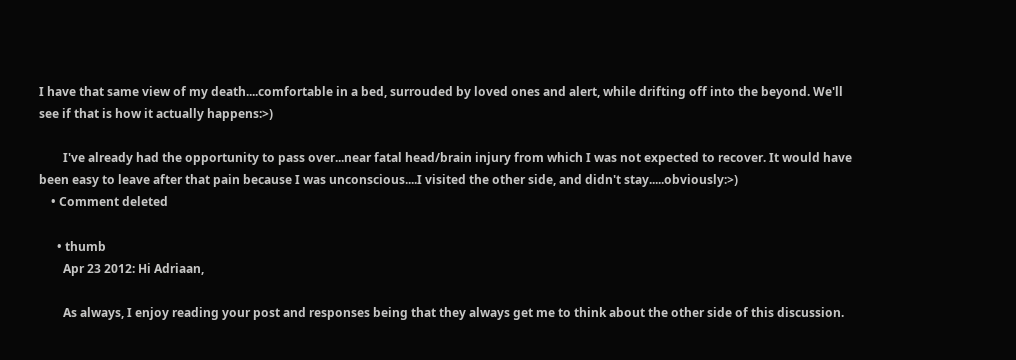I have that same view of my death....comfortable in a bed, surrouded by loved ones and alert, while drifting off into the beyond. We'll see if that is how it actually happens:>)

        I've already had the opportunity to pass over...near fatal head/brain injury from which I was not expected to recover. It would have been easy to leave after that pain because I was unconscious....I visited the other side, and didn't stay.....obviously:>)
    • Comment deleted

      • thumb
        Apr 23 2012: Hi Adriaan,

        As always, I enjoy reading your post and responses being that they always get me to think about the other side of this discussion.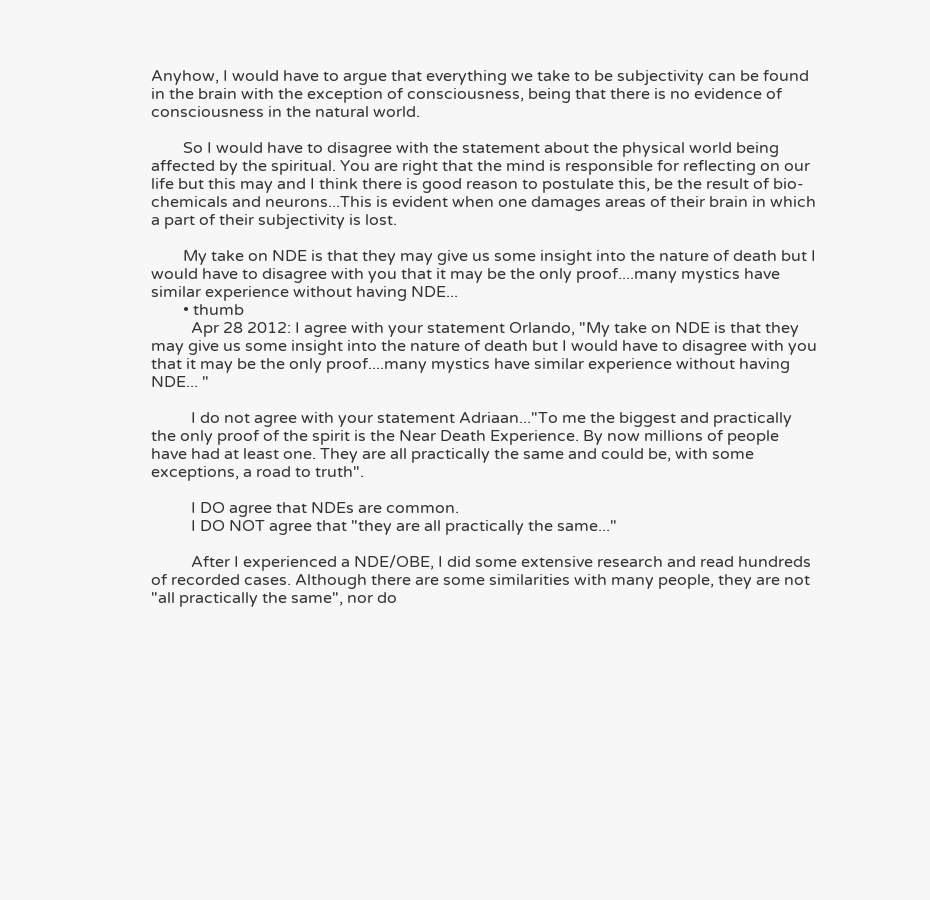Anyhow, I would have to argue that everything we take to be subjectivity can be found in the brain with the exception of consciousness, being that there is no evidence of consciousness in the natural world.

        So I would have to disagree with the statement about the physical world being affected by the spiritual. You are right that the mind is responsible for reflecting on our life but this may and I think there is good reason to postulate this, be the result of bio-chemicals and neurons...This is evident when one damages areas of their brain in which a part of their subjectivity is lost.

        My take on NDE is that they may give us some insight into the nature of death but I would have to disagree with you that it may be the only proof....many mystics have similar experience without having NDE...
        • thumb
          Apr 28 2012: I agree with your statement Orlando, "My take on NDE is that they may give us some insight into the nature of death but I would have to disagree with you that it may be the only proof....many mystics have similar experience without having NDE... "

          I do not agree with your statement Adriaan..."To me the biggest and practically the only proof of the spirit is the Near Death Experience. By now millions of people have had at least one. They are all practically the same and could be, with some exceptions, a road to truth".

          I DO agree that NDEs are common.
          I DO NOT agree that "they are all practically the same..."

          After I experienced a NDE/OBE, I did some extensive research and read hundreds of recorded cases. Although there are some similarities with many people, they are not "all practically the same", nor do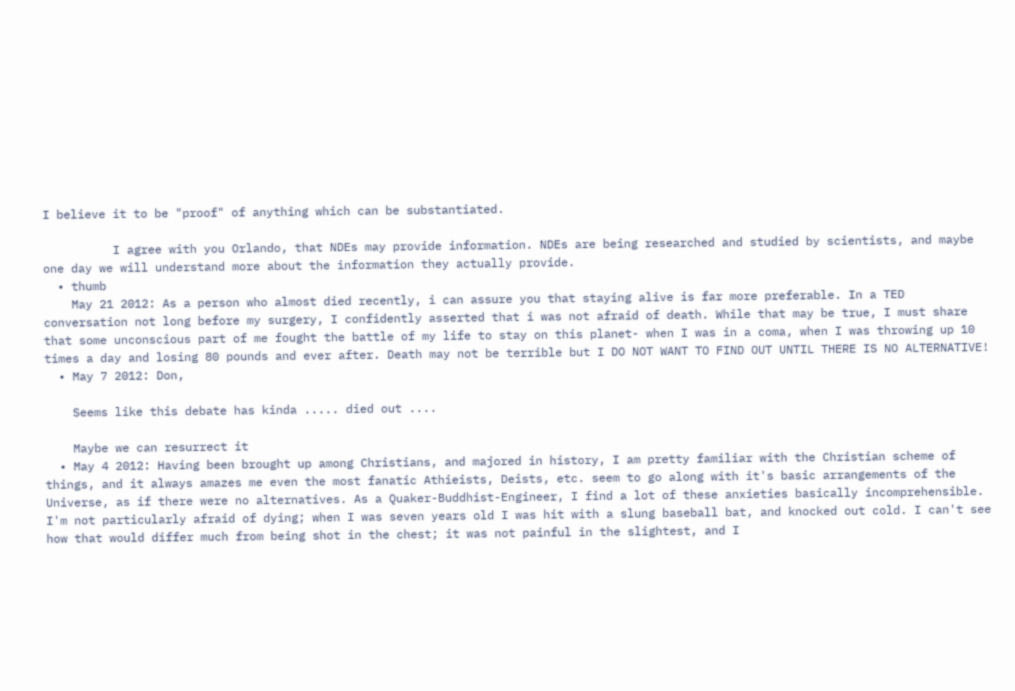I believe it to be "proof" of anything which can be substantiated.

          I agree with you Orlando, that NDEs may provide information. NDEs are being researched and studied by scientists, and maybe one day we will understand more about the information they actually provide.
  • thumb
    May 21 2012: As a person who almost died recently, i can assure you that staying alive is far more preferable. In a TED conversation not long before my surgery, I confidently asserted that i was not afraid of death. While that may be true, I must share that some unconscious part of me fought the battle of my life to stay on this planet- when I was in a coma, when I was throwing up 10 times a day and losing 80 pounds and ever after. Death may not be terrible but I DO NOT WANT TO FIND OUT UNTIL THERE IS NO ALTERNATIVE!
  • May 7 2012: Don,

    Seems like this debate has kinda ..... died out ....

    Maybe we can resurrect it
  • May 4 2012: Having been brought up among Christians, and majored in history, I am pretty familiar with the Christian scheme of things, and it always amazes me even the most fanatic Athieists, Deists, etc. seem to go along with it's basic arrangements of the Universe, as if there were no alternatives. As a Quaker-Buddhist-Engineer, I find a lot of these anxieties basically incomprehensible. I'm not particularly afraid of dying; when I was seven years old I was hit with a slung baseball bat, and knocked out cold. I can't see how that would differ much from being shot in the chest; it was not painful in the slightest, and I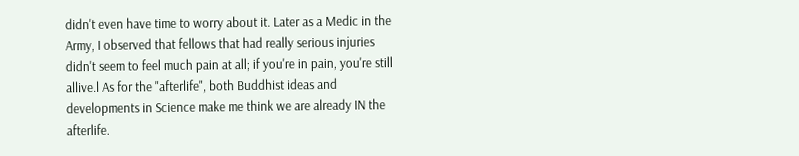didn't even have time to worry about it. Later as a Medic in the Army, I observed that fellows that had really serious injuries didn't seem to feel much pain at all; if you're in pain, you're still allive.l As for the "afterlife", both Buddhist ideas and developments in Science make me think we are already IN the afterlife.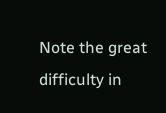Note the great difficulty in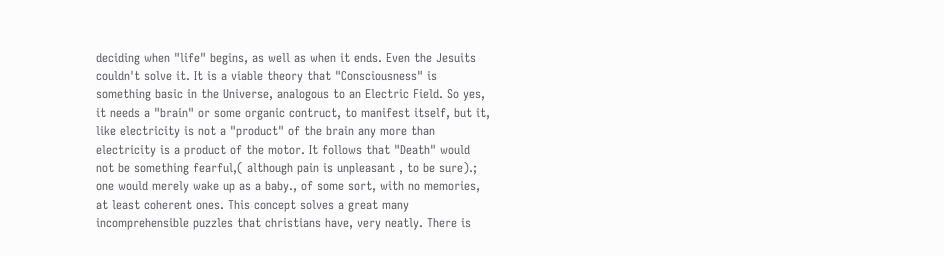deciding when "life" begins, as well as when it ends. Even the Jesuits couldn't solve it. It is a viable theory that "Consciousness" is something basic in the Universe, analogous to an Electric Field. So yes, it needs a "brain" or some organic contruct, to manifest itself, but it, like electricity is not a "product" of the brain any more than electricity is a product of the motor. It follows that "Death" would not be something fearful,( although pain is unpleasant , to be sure).; one would merely wake up as a baby., of some sort, with no memories, at least coherent ones. This concept solves a great many incomprehensible puzzles that christians have, very neatly. There is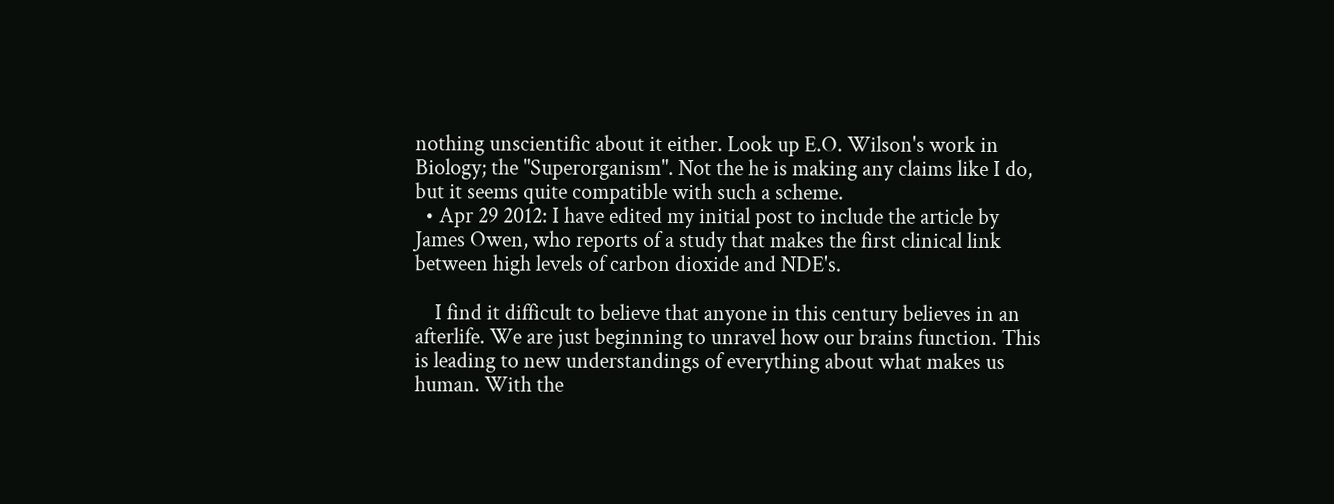nothing unscientific about it either. Look up E.O. Wilson's work in Biology; the "Superorganism". Not the he is making any claims like I do, but it seems quite compatible with such a scheme.
  • Apr 29 2012: I have edited my initial post to include the article by James Owen, who reports of a study that makes the first clinical link between high levels of carbon dioxide and NDE's.

    I find it difficult to believe that anyone in this century believes in an afterlife. We are just beginning to unravel how our brains function. This is leading to new understandings of everything about what makes us human. With the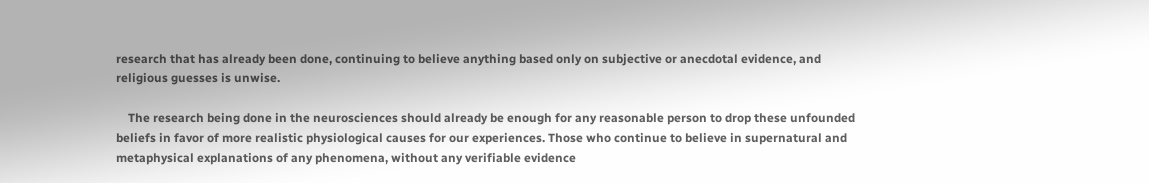research that has already been done, continuing to believe anything based only on subjective or anecdotal evidence, and religious guesses is unwise.

    The research being done in the neurosciences should already be enough for any reasonable person to drop these unfounded beliefs in favor of more realistic physiological causes for our experiences. Those who continue to believe in supernatural and metaphysical explanations of any phenomena, without any verifiable evidence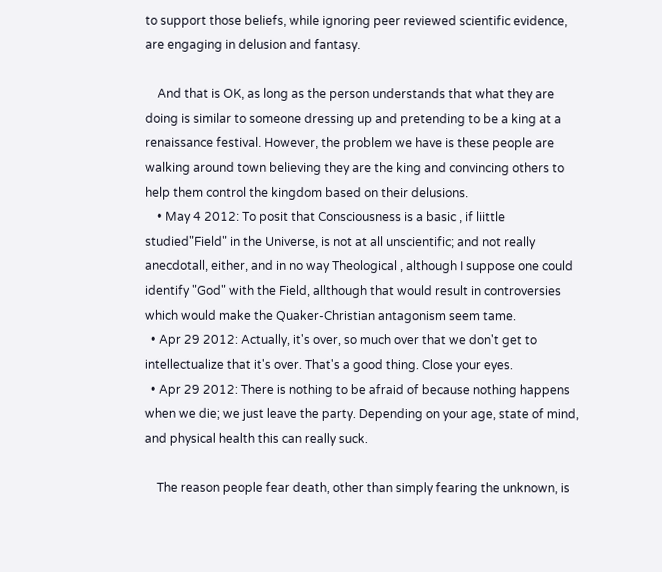to support those beliefs, while ignoring peer reviewed scientific evidence, are engaging in delusion and fantasy.

    And that is OK, as long as the person understands that what they are doing is similar to someone dressing up and pretending to be a king at a renaissance festival. However, the problem we have is these people are walking around town believing they are the king and convincing others to help them control the kingdom based on their delusions.
    • May 4 2012: To posit that Consciousness is a basic , if liittle studied"Field" in the Universe, is not at all unscientific; and not really anecdotall, either, and in no way Theological , although I suppose one could identify "God" with the Field, allthough that would result in controversies which would make the Quaker-Christian antagonism seem tame.
  • Apr 29 2012: Actually, it's over, so much over that we don't get to intellectualize that it's over. That's a good thing. Close your eyes.
  • Apr 29 2012: There is nothing to be afraid of because nothing happens when we die; we just leave the party. Depending on your age, state of mind, and physical health this can really suck.

    The reason people fear death, other than simply fearing the unknown, is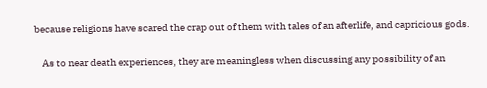because religions have scared the crap out of them with tales of an afterlife, and capricious gods.

    As to near death experiences, they are meaningless when discussing any possibility of an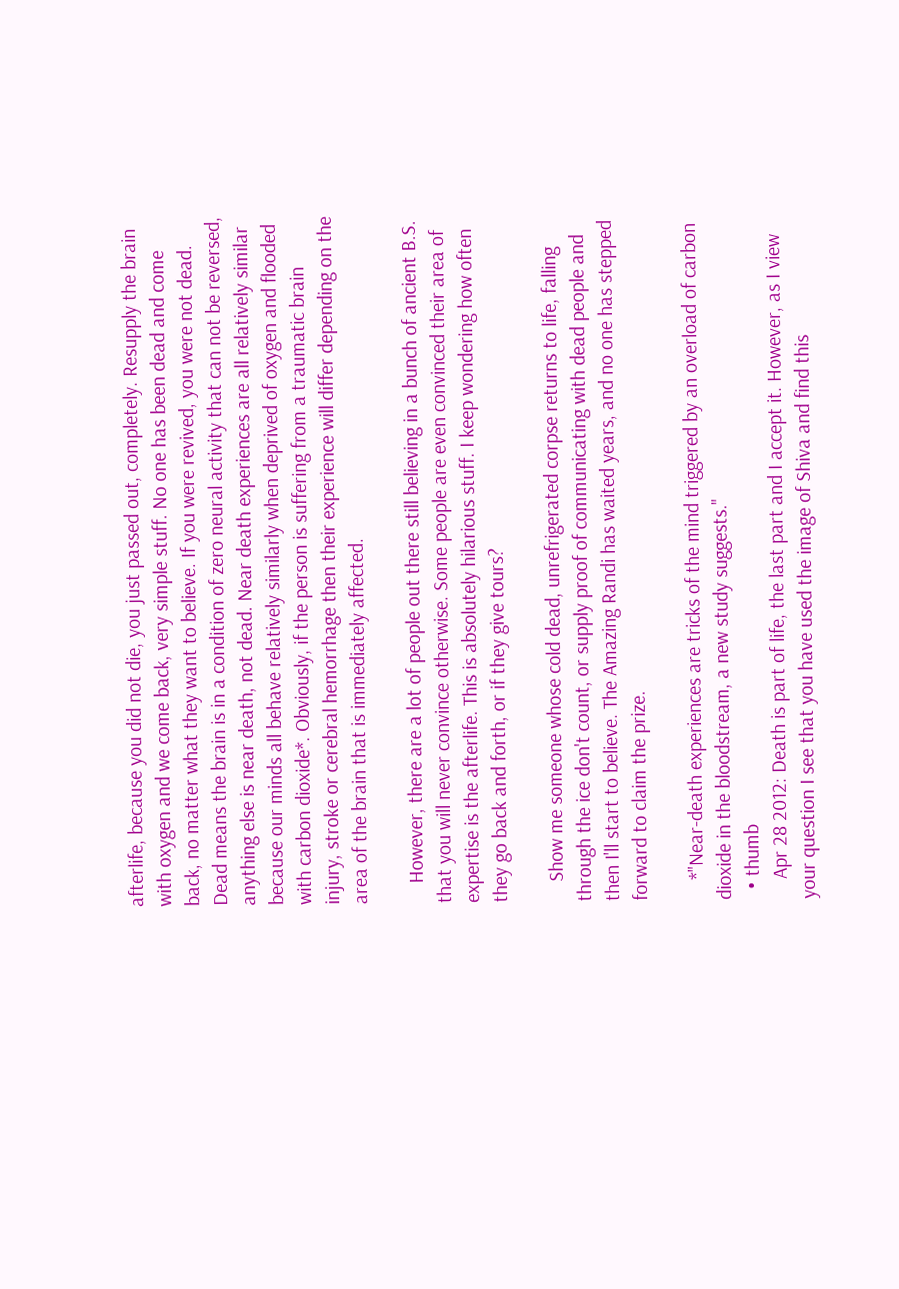afterlife, because you did not die, you just passed out, completely. Resupply the brain with oxygen and we come back, very simple stuff. No one has been dead and come back, no matter what they want to believe. If you were revived, you were not dead. Dead means the brain is in a condition of zero neural activity that can not be reversed, anything else is near death, not dead. Near death experiences are all relatively similar because our minds all behave relatively similarly when deprived of oxygen and flooded with carbon dioxide*. Obviously, if the person is suffering from a traumatic brain injury, stroke or cerebral hemorrhage then their experience will differ depending on the area of the brain that is immediately affected.

    However, there are a lot of people out there still believing in a bunch of ancient B.S. that you will never convince otherwise. Some people are even convinced their area of expertise is the afterlife. This is absolutely hilarious stuff. I keep wondering how often they go back and forth, or if they give tours?

    Show me someone whose cold dead, unrefrigerated corpse returns to life, falling through the ice don't count, or supply proof of communicating with dead people and then I'll start to believe. The Amazing Randi has waited years, and no one has stepped forward to claim the prize.

    *"Near-death experiences are tricks of the mind triggered by an overload of carbon dioxide in the bloodstream, a new study suggests."
  • thumb
    Apr 28 2012: Death is part of life, the last part and I accept it. However, as I view your question I see that you have used the image of Shiva and find this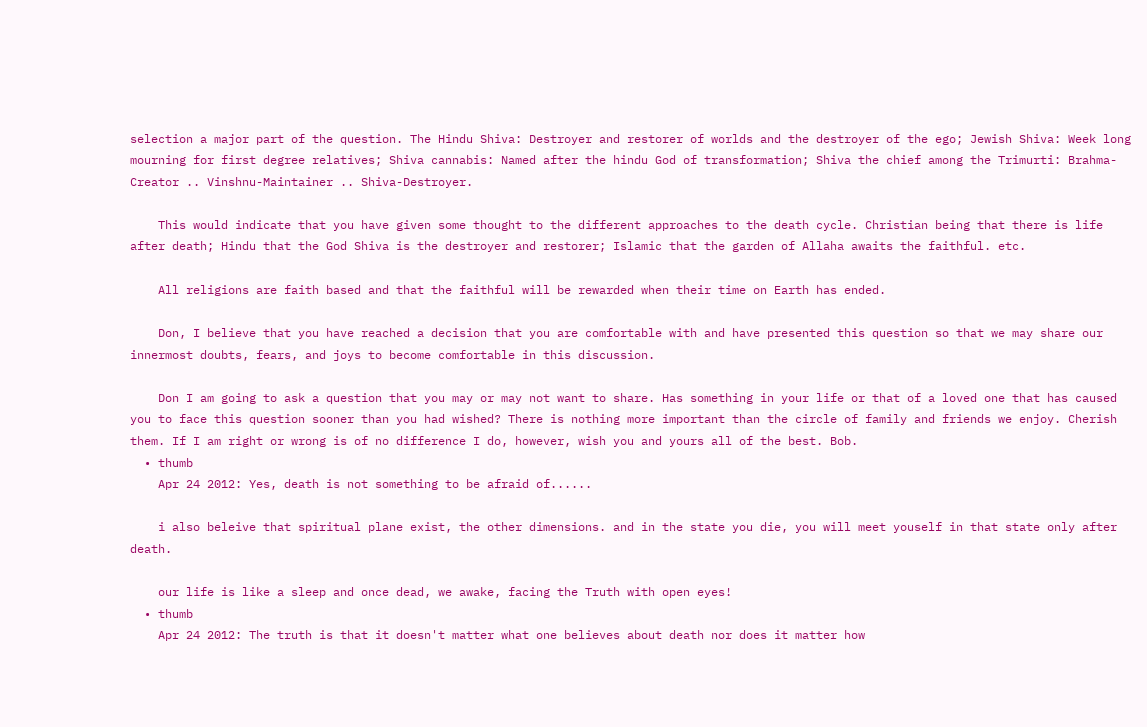selection a major part of the question. The Hindu Shiva: Destroyer and restorer of worlds and the destroyer of the ego; Jewish Shiva: Week long mourning for first degree relatives; Shiva cannabis: Named after the hindu God of transformation; Shiva the chief among the Trimurti: Brahma-Creator .. Vinshnu-Maintainer .. Shiva-Destroyer.

    This would indicate that you have given some thought to the different approaches to the death cycle. Christian being that there is life after death; Hindu that the God Shiva is the destroyer and restorer; Islamic that the garden of Allaha awaits the faithful. etc.

    All religions are faith based and that the faithful will be rewarded when their time on Earth has ended.

    Don, I believe that you have reached a decision that you are comfortable with and have presented this question so that we may share our innermost doubts, fears, and joys to become comfortable in this discussion.

    Don I am going to ask a question that you may or may not want to share. Has something in your life or that of a loved one that has caused you to face this question sooner than you had wished? There is nothing more important than the circle of family and friends we enjoy. Cherish them. If I am right or wrong is of no difference I do, however, wish you and yours all of the best. Bob.
  • thumb
    Apr 24 2012: Yes, death is not something to be afraid of......

    i also beleive that spiritual plane exist, the other dimensions. and in the state you die, you will meet youself in that state only after death.

    our life is like a sleep and once dead, we awake, facing the Truth with open eyes!
  • thumb
    Apr 24 2012: The truth is that it doesn't matter what one believes about death nor does it matter how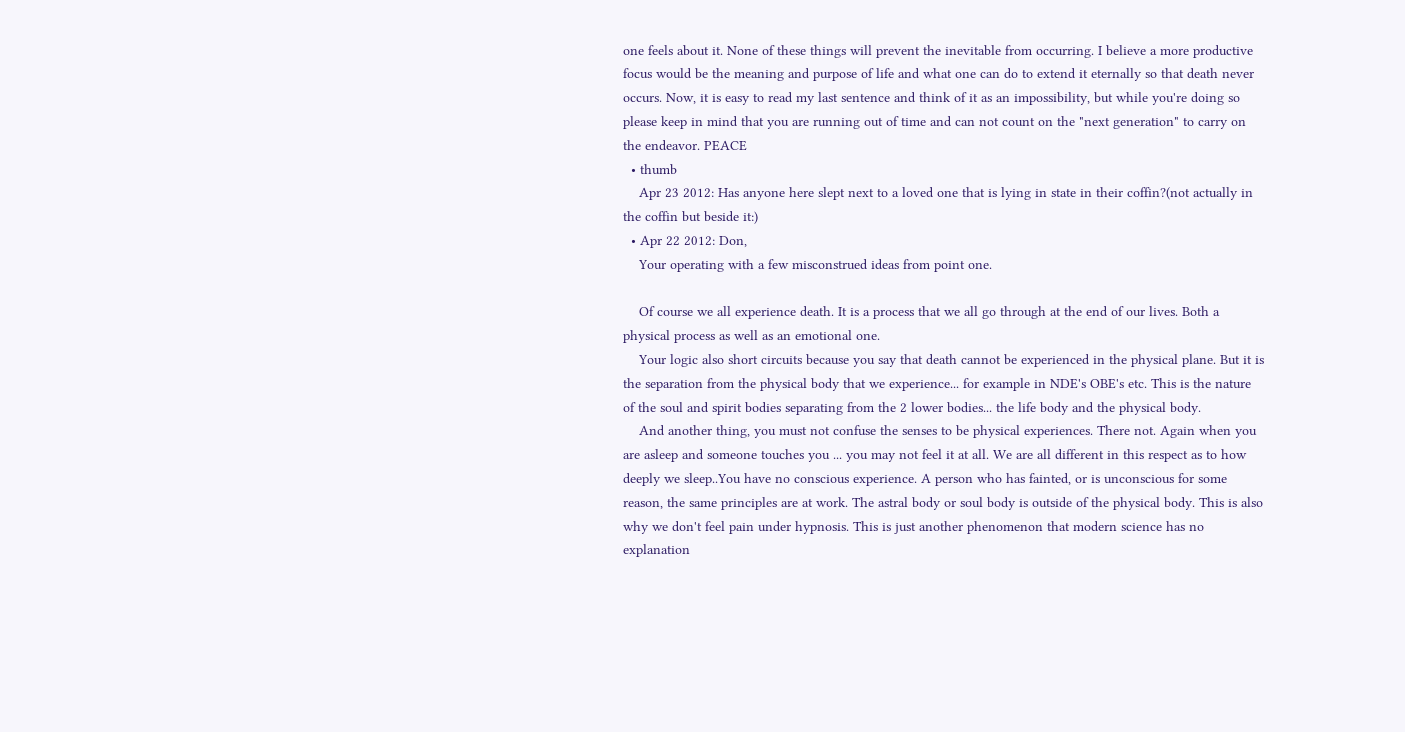one feels about it. None of these things will prevent the inevitable from occurring. I believe a more productive focus would be the meaning and purpose of life and what one can do to extend it eternally so that death never occurs. Now, it is easy to read my last sentence and think of it as an impossibility, but while you're doing so please keep in mind that you are running out of time and can not count on the "next generation" to carry on the endeavor. PEACE
  • thumb
    Apr 23 2012: Has anyone here slept next to a loved one that is lying in state in their coffin?(not actually in the coffin but beside it:)
  • Apr 22 2012: Don,
    Your operating with a few misconstrued ideas from point one.

    Of course we all experience death. It is a process that we all go through at the end of our lives. Both a physical process as well as an emotional one.
    Your logic also short circuits because you say that death cannot be experienced in the physical plane. But it is the separation from the physical body that we experience... for example in NDE's OBE's etc. This is the nature of the soul and spirit bodies separating from the 2 lower bodies... the life body and the physical body.
    And another thing, you must not confuse the senses to be physical experiences. There not. Again when you are asleep and someone touches you ... you may not feel it at all. We are all different in this respect as to how deeply we sleep..You have no conscious experience. A person who has fainted, or is unconscious for some reason, the same principles are at work. The astral body or soul body is outside of the physical body. This is also why we don't feel pain under hypnosis. This is just another phenomenon that modern science has no explanation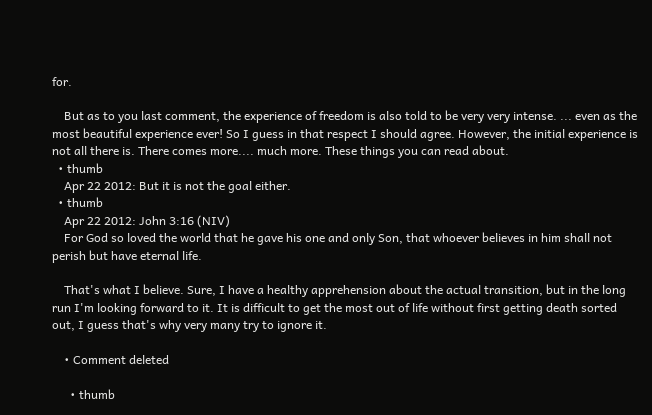for.

    But as to you last comment, the experience of freedom is also told to be very very intense. ... even as the most beautiful experience ever! So I guess in that respect I should agree. However, the initial experience is not all there is. There comes more.... much more. These things you can read about.
  • thumb
    Apr 22 2012: But it is not the goal either.
  • thumb
    Apr 22 2012: John 3:16 (NIV)
    For God so loved the world that he gave his one and only Son, that whoever believes in him shall not perish but have eternal life.

    That's what I believe. Sure, I have a healthy apprehension about the actual transition, but in the long run I'm looking forward to it. It is difficult to get the most out of life without first getting death sorted out, I guess that's why very many try to ignore it.

    • Comment deleted

      • thumb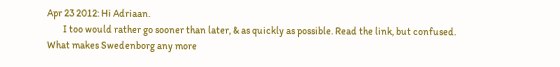Apr 23 2012: Hi Adriaan.
        I too would rather go sooner than later, & as quickly as possible. Read the link, but confused. What makes Swedenborg any more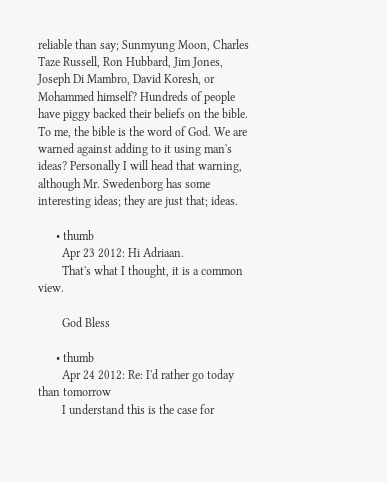reliable than say; Sunmyung Moon, Charles Taze Russell, Ron Hubbard, Jim Jones, Joseph Di Mambro, David Koresh, or Mohammed himself? Hundreds of people have piggy backed their beliefs on the bible. To me, the bible is the word of God. We are warned against adding to it using man's ideas? Personally I will head that warning, although Mr. Swedenborg has some interesting ideas; they are just that; ideas.

      • thumb
        Apr 23 2012: Hi Adriaan.
        That's what I thought, it is a common view.

        God Bless

      • thumb
        Apr 24 2012: Re: I'd rather go today than tomorrow
        I understand this is the case for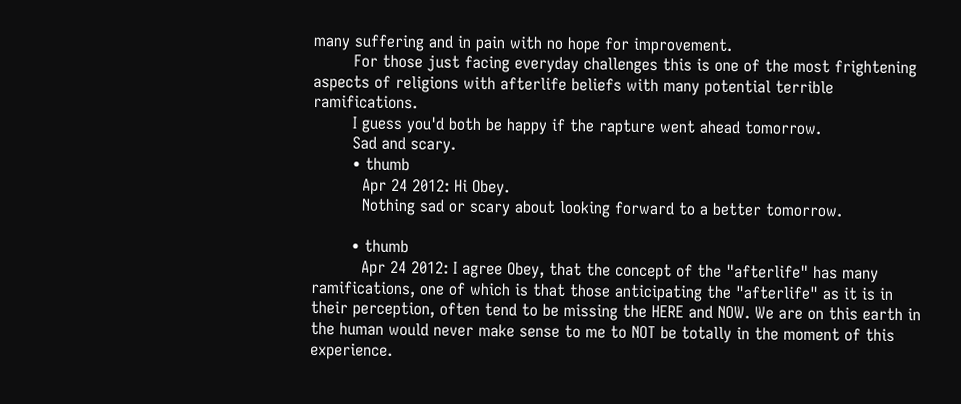many suffering and in pain with no hope for improvement.
        For those just facing everyday challenges this is one of the most frightening aspects of religions with afterlife beliefs with many potential terrible ramifications.
        I guess you'd both be happy if the rapture went ahead tomorrow.
        Sad and scary.
        • thumb
          Apr 24 2012: Hi Obey.
          Nothing sad or scary about looking forward to a better tomorrow.

        • thumb
          Apr 24 2012: I agree Obey, that the concept of the "afterlife" has many ramifications, one of which is that those anticipating the "afterlife" as it is in their perception, often tend to be missing the HERE and NOW. We are on this earth in the human would never make sense to me to NOT be totally in the moment of this experience.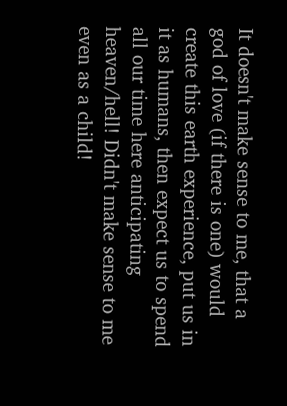It doesn't make sense to me, that a god of love (if there is one) would create this earth experience, put us in it as humans, then expect us to spend all our time here anticipating heaven/hell! Didn't make sense to me even as a child!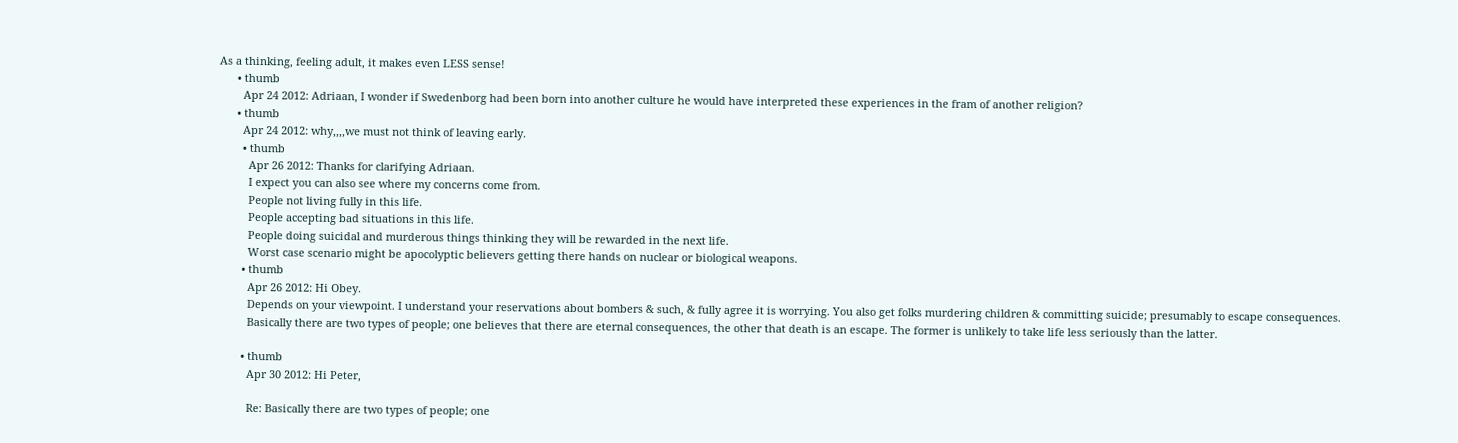As a thinking, feeling adult, it makes even LESS sense!
      • thumb
        Apr 24 2012: Adriaan, I wonder if Swedenborg had been born into another culture he would have interpreted these experiences in the fram of another religion?
      • thumb
        Apr 24 2012: why,,,,we must not think of leaving early.
        • thumb
          Apr 26 2012: Thanks for clarifying Adriaan.
          I expect you can also see where my concerns come from.
          People not living fully in this life.
          People accepting bad situations in this life.
          People doing suicidal and murderous things thinking they will be rewarded in the next life.
          Worst case scenario might be apocolyptic believers getting there hands on nuclear or biological weapons.
        • thumb
          Apr 26 2012: Hi Obey.
          Depends on your viewpoint. I understand your reservations about bombers & such, & fully agree it is worrying. You also get folks murdering children & committing suicide; presumably to escape consequences.
          Basically there are two types of people; one believes that there are eternal consequences, the other that death is an escape. The former is unlikely to take life less seriously than the latter.

        • thumb
          Apr 30 2012: Hi Peter,

          Re: Basically there are two types of people; one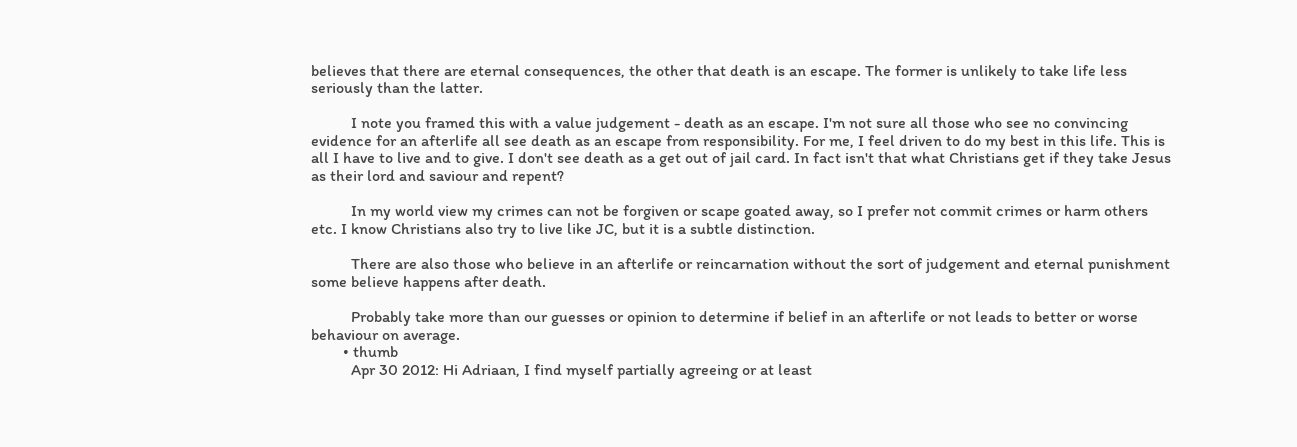believes that there are eternal consequences, the other that death is an escape. The former is unlikely to take life less seriously than the latter.

          I note you framed this with a value judgement - death as an escape. I'm not sure all those who see no convincing evidence for an afterlife all see death as an escape from responsibility. For me, I feel driven to do my best in this life. This is all I have to live and to give. I don't see death as a get out of jail card. In fact isn't that what Christians get if they take Jesus as their lord and saviour and repent?

          In my world view my crimes can not be forgiven or scape goated away, so I prefer not commit crimes or harm others etc. I know Christians also try to live like JC, but it is a subtle distinction.

          There are also those who believe in an afterlife or reincarnation without the sort of judgement and eternal punishment some believe happens after death.

          Probably take more than our guesses or opinion to determine if belief in an afterlife or not leads to better or worse behaviour on average.
        • thumb
          Apr 30 2012: Hi Adriaan, I find myself partially agreeing or at least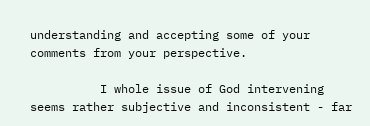understanding and accepting some of your comments from your perspective.

          I whole issue of God intervening seems rather subjective and inconsistent - far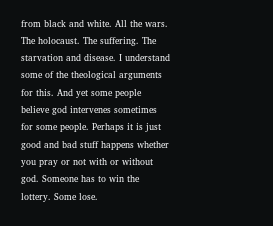from black and white. All the wars. The holocaust. The suffering. The starvation and disease. I understand some of the theological arguments for this. And yet some people believe god intervenes sometimes for some people. Perhaps it is just good and bad stuff happens whether you pray or not with or without god. Someone has to win the lottery. Some lose.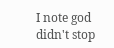I note god didn't stop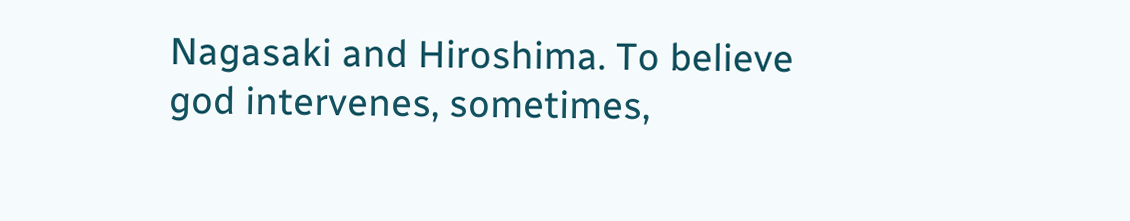Nagasaki and Hiroshima. To believe god intervenes, sometimes,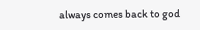always comes back to god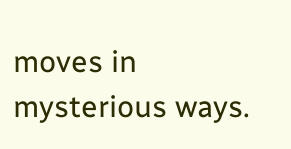moves in mysterious ways.